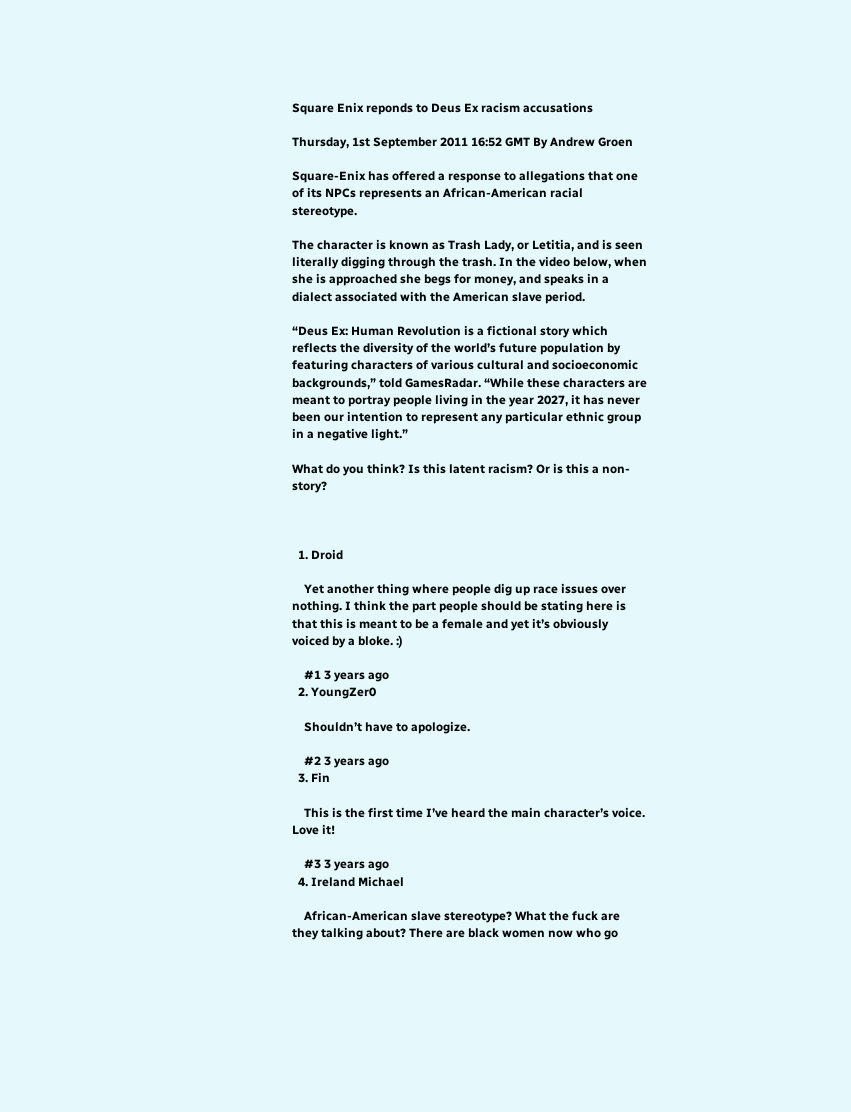Square Enix reponds to Deus Ex racism accusations

Thursday, 1st September 2011 16:52 GMT By Andrew Groen

Square-Enix has offered a response to allegations that one of its NPCs represents an African-American racial stereotype.

The character is known as Trash Lady, or Letitia, and is seen literally digging through the trash. In the video below, when she is approached she begs for money, and speaks in a dialect associated with the American slave period.

“Deus Ex: Human Revolution is a fictional story which reflects the diversity of the world’s future population by featuring characters of various cultural and socioeconomic backgrounds,” told GamesRadar. “While these characters are meant to portray people living in the year 2027, it has never been our intention to represent any particular ethnic group in a negative light.”

What do you think? Is this latent racism? Or is this a non-story?



  1. Droid

    Yet another thing where people dig up race issues over nothing. I think the part people should be stating here is that this is meant to be a female and yet it’s obviously voiced by a bloke. :)

    #1 3 years ago
  2. YoungZer0

    Shouldn’t have to apologize.

    #2 3 years ago
  3. Fin

    This is the first time I’ve heard the main character’s voice. Love it!

    #3 3 years ago
  4. Ireland Michael

    African-American slave stereotype? What the fuck are they talking about? There are black women now who go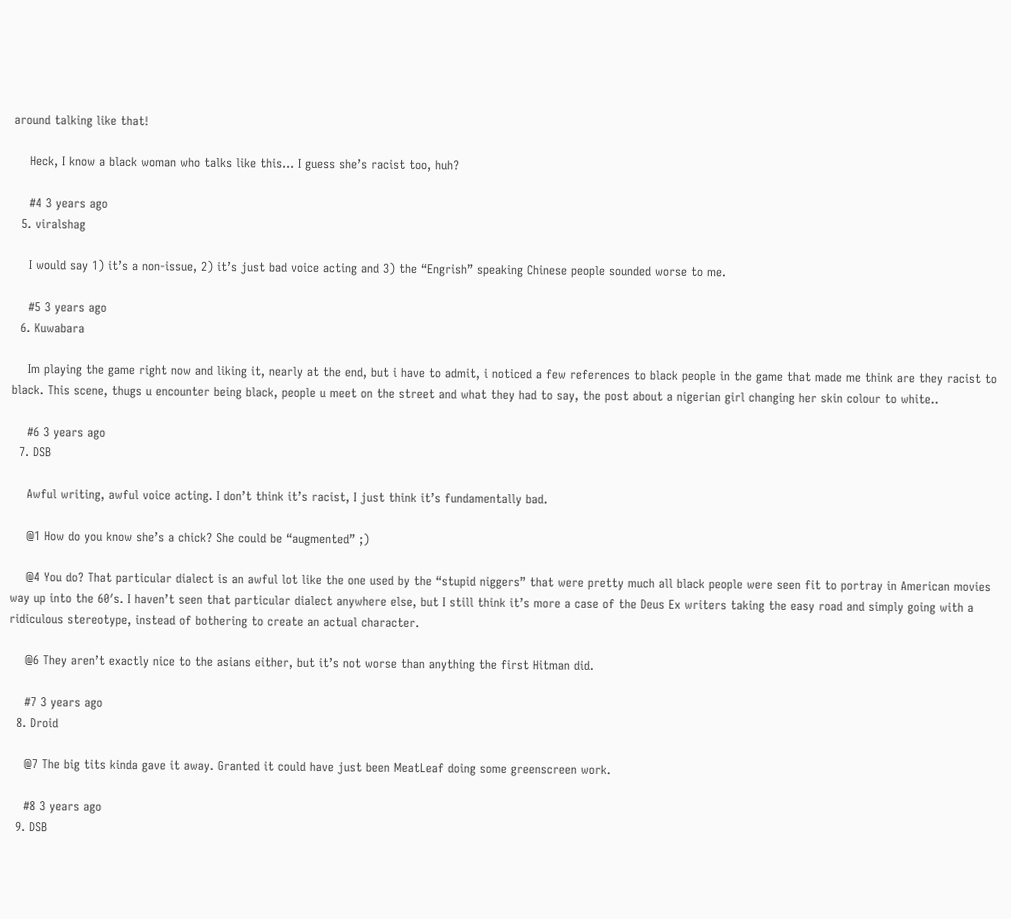around talking like that!

    Heck, I know a black woman who talks like this… I guess she’s racist too, huh?

    #4 3 years ago
  5. viralshag

    I would say 1) it’s a non-issue, 2) it’s just bad voice acting and 3) the “Engrish” speaking Chinese people sounded worse to me.

    #5 3 years ago
  6. Kuwabara

    Im playing the game right now and liking it, nearly at the end, but i have to admit, i noticed a few references to black people in the game that made me think are they racist to black. This scene, thugs u encounter being black, people u meet on the street and what they had to say, the post about a nigerian girl changing her skin colour to white..

    #6 3 years ago
  7. DSB

    Awful writing, awful voice acting. I don’t think it’s racist, I just think it’s fundamentally bad.

    @1 How do you know she’s a chick? She could be “augmented” ;)

    @4 You do? That particular dialect is an awful lot like the one used by the “stupid niggers” that were pretty much all black people were seen fit to portray in American movies way up into the 60′s. I haven’t seen that particular dialect anywhere else, but I still think it’s more a case of the Deus Ex writers taking the easy road and simply going with a ridiculous stereotype, instead of bothering to create an actual character.

    @6 They aren’t exactly nice to the asians either, but it’s not worse than anything the first Hitman did.

    #7 3 years ago
  8. Droid

    @7 The big tits kinda gave it away. Granted it could have just been MeatLeaf doing some greenscreen work.

    #8 3 years ago
  9. DSB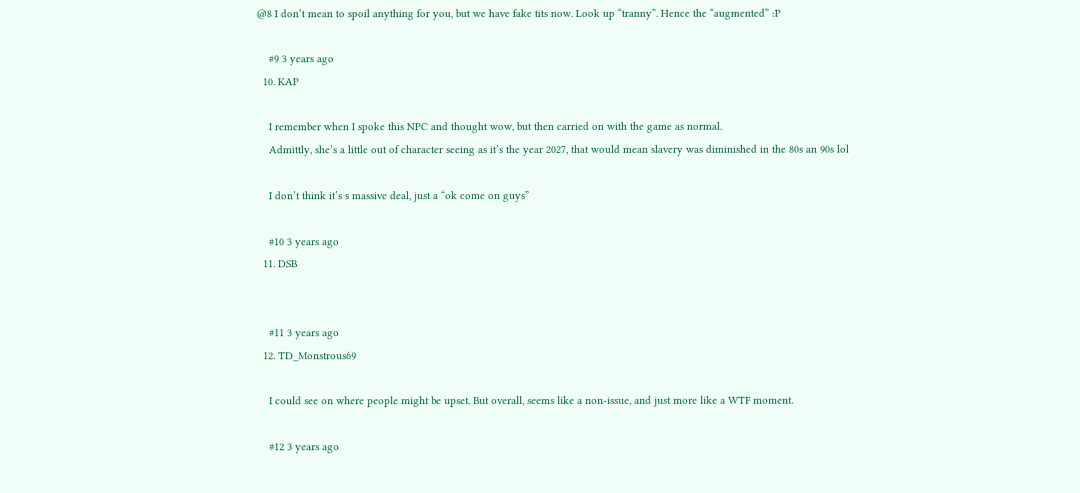@8 I don’t mean to spoil anything for you, but we have fake tits now. Look up “tranny”. Hence the “augmented” :P

    #9 3 years ago
  10. KAP

    I remember when I spoke this NPC and thought wow, but then carried on with the game as normal.
    Admittly, she’s a little out of character seeing as it’s the year 2027, that would mean slavery was diminished in the 80s an 90s lol

    I don’t think it’s s massive deal, just a “ok come on guys”

    #10 3 years ago
  11. DSB


    #11 3 years ago
  12. TD_Monstrous69

    I could see on where people might be upset. But overall, seems like a non-issue, and just more like a WTF moment.

    #12 3 years ago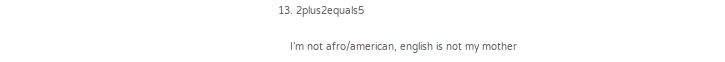13. 2plus2equals5

    I’m not afro/american, english is not my mother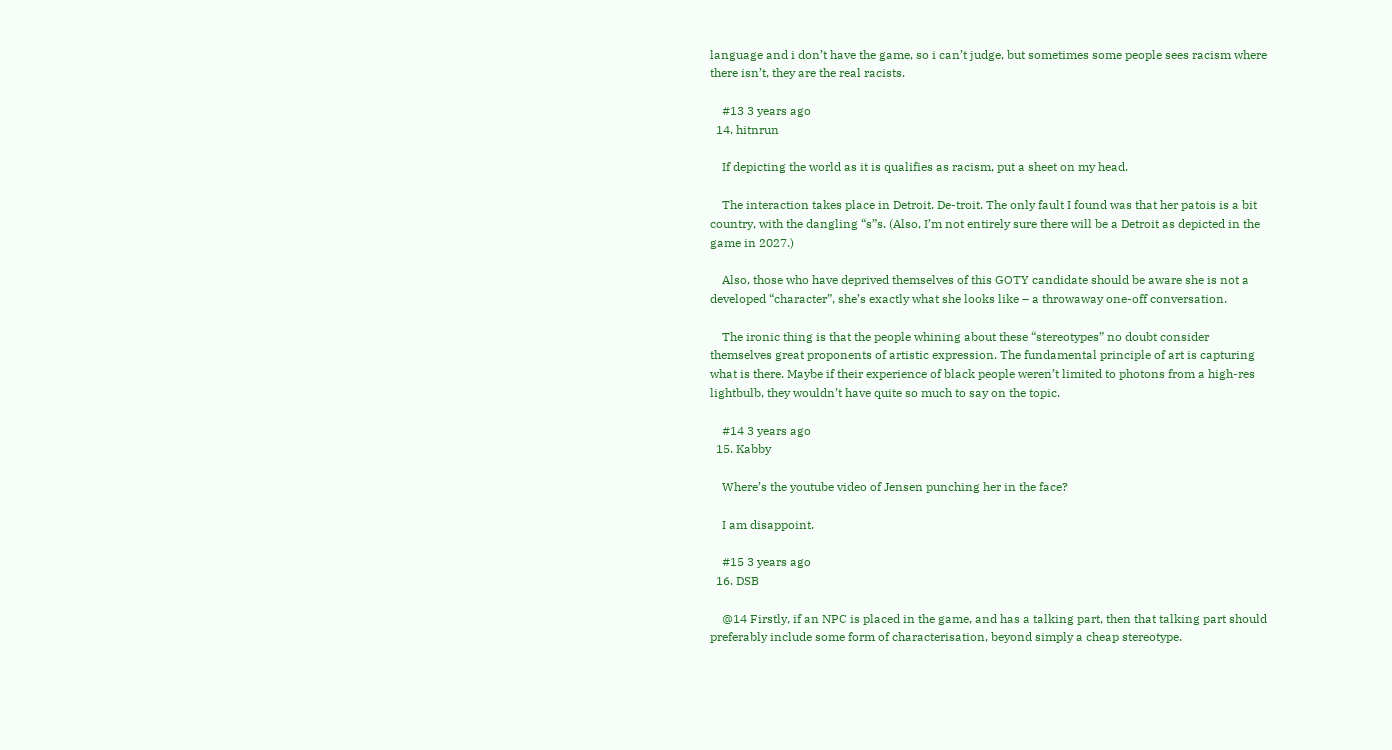language and i don’t have the game, so i can’t judge, but sometimes some people sees racism where there isn’t, they are the real racists.

    #13 3 years ago
  14. hitnrun

    If depicting the world as it is qualifies as racism, put a sheet on my head.

    The interaction takes place in Detroit. De-troit. The only fault I found was that her patois is a bit country, with the dangling “s”s. (Also, I’m not entirely sure there will be a Detroit as depicted in the game in 2027.)

    Also, those who have deprived themselves of this GOTY candidate should be aware she is not a developed “character”, she’s exactly what she looks like – a throwaway one-off conversation.

    The ironic thing is that the people whining about these “stereotypes” no doubt consider themselves great proponents of artistic expression. The fundamental principle of art is capturing what is there. Maybe if their experience of black people weren’t limited to photons from a high-res lightbulb, they wouldn’t have quite so much to say on the topic.

    #14 3 years ago
  15. Kabby

    Where’s the youtube video of Jensen punching her in the face?

    I am disappoint.

    #15 3 years ago
  16. DSB

    @14 Firstly, if an NPC is placed in the game, and has a talking part, then that talking part should preferably include some form of characterisation, beyond simply a cheap stereotype.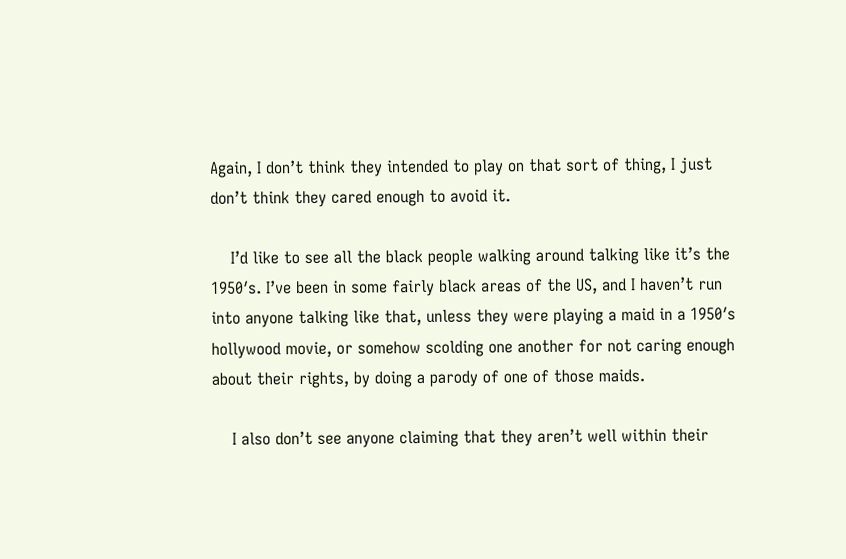Again, I don’t think they intended to play on that sort of thing, I just don’t think they cared enough to avoid it.

    I’d like to see all the black people walking around talking like it’s the 1950′s. I’ve been in some fairly black areas of the US, and I haven’t run into anyone talking like that, unless they were playing a maid in a 1950′s hollywood movie, or somehow scolding one another for not caring enough about their rights, by doing a parody of one of those maids.

    I also don’t see anyone claiming that they aren’t well within their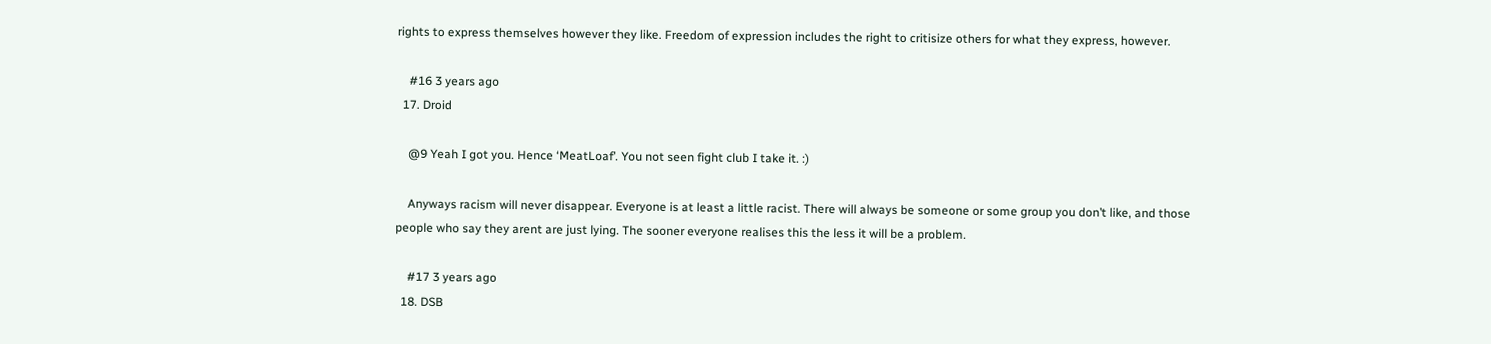rights to express themselves however they like. Freedom of expression includes the right to critisize others for what they express, however.

    #16 3 years ago
  17. Droid

    @9 Yeah I got you. Hence ‘MeatLoaf’. You not seen fight club I take it. :)

    Anyways racism will never disappear. Everyone is at least a little racist. There will always be someone or some group you don’t like, and those people who say they arent are just lying. The sooner everyone realises this the less it will be a problem.

    #17 3 years ago
  18. DSB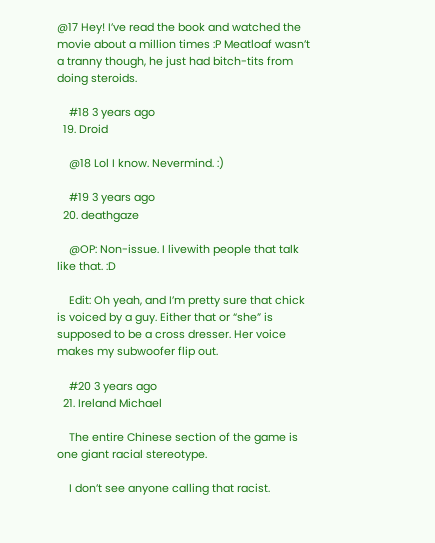@17 Hey! I’ve read the book and watched the movie about a million times :P Meatloaf wasn’t a tranny though, he just had bitch-tits from doing steroids.

    #18 3 years ago
  19. Droid

    @18 Lol I know. Nevermind. :)

    #19 3 years ago
  20. deathgaze

    @OP: Non-issue. I livewith people that talk like that. :D

    Edit: Oh yeah, and I’m pretty sure that chick is voiced by a guy. Either that or “she” is supposed to be a cross dresser. Her voice makes my subwoofer flip out.

    #20 3 years ago
  21. Ireland Michael

    The entire Chinese section of the game is one giant racial stereotype.

    I don’t see anyone calling that racist.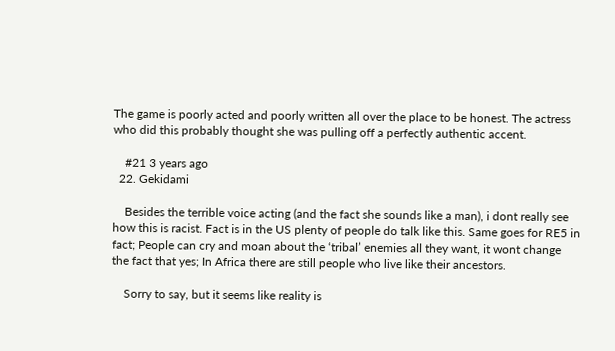The game is poorly acted and poorly written all over the place to be honest. The actress who did this probably thought she was pulling off a perfectly authentic accent.

    #21 3 years ago
  22. Gekidami

    Besides the terrible voice acting (and the fact she sounds like a man), i dont really see how this is racist. Fact is in the US plenty of people do talk like this. Same goes for RE5 in fact; People can cry and moan about the ‘tribal’ enemies all they want, it wont change the fact that yes; In Africa there are still people who live like their ancestors.

    Sorry to say, but it seems like reality is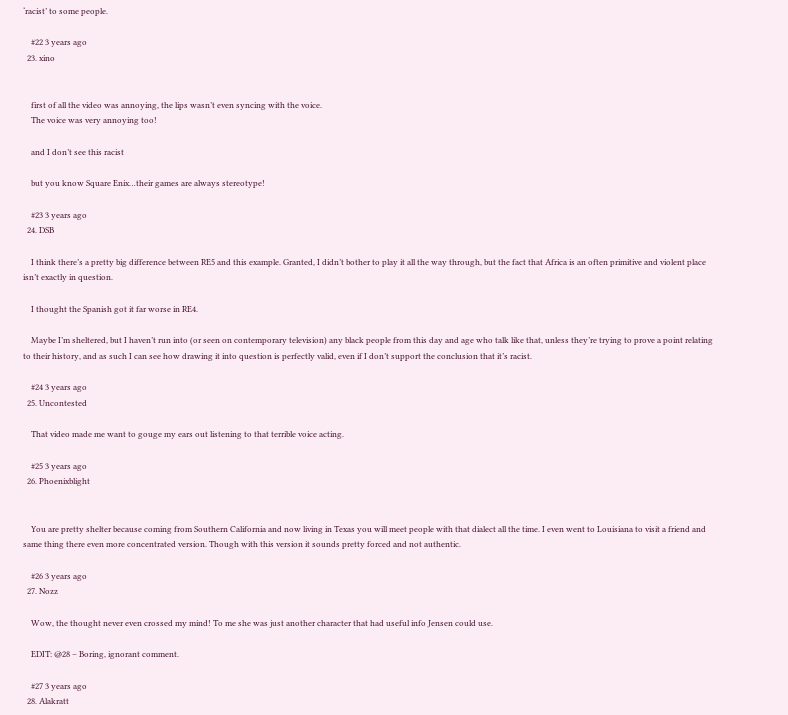‘racist’ to some people.

    #22 3 years ago
  23. xino


    first of all the video was annoying, the lips wasn’t even syncing with the voice.
    The voice was very annoying too!

    and I don’t see this racist

    but you know Square Enix…their games are always stereotype!

    #23 3 years ago
  24. DSB

    I think there’s a pretty big difference between RE5 and this example. Granted, I didn’t bother to play it all the way through, but the fact that Africa is an often primitive and violent place isn’t exactly in question.

    I thought the Spanish got it far worse in RE4.

    Maybe I’m sheltered, but I haven’t run into (or seen on contemporary television) any black people from this day and age who talk like that, unless they’re trying to prove a point relating to their history, and as such I can see how drawing it into question is perfectly valid, even if I don’t support the conclusion that it’s racist.

    #24 3 years ago
  25. Uncontested

    That video made me want to gouge my ears out listening to that terrible voice acting.

    #25 3 years ago
  26. Phoenixblight


    You are pretty shelter because coming from Southern California and now living in Texas you will meet people with that dialect all the time. I even went to Louisiana to visit a friend and same thing there even more concentrated version. Though with this version it sounds pretty forced and not authentic.

    #26 3 years ago
  27. Nozz

    Wow, the thought never even crossed my mind! To me she was just another character that had useful info Jensen could use.

    EDIT: @28 – Boring, ignorant comment.

    #27 3 years ago
  28. Alakratt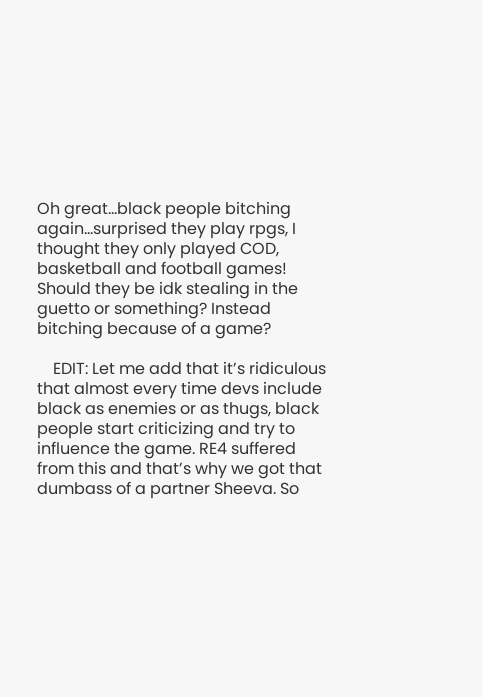Oh great…black people bitching again…surprised they play rpgs, I thought they only played COD, basketball and football games! Should they be idk stealing in the guetto or something? Instead bitching because of a game?

    EDIT: Let me add that it’s ridiculous that almost every time devs include black as enemies or as thugs, black people start criticizing and try to influence the game. RE4 suffered from this and that’s why we got that dumbass of a partner Sheeva. So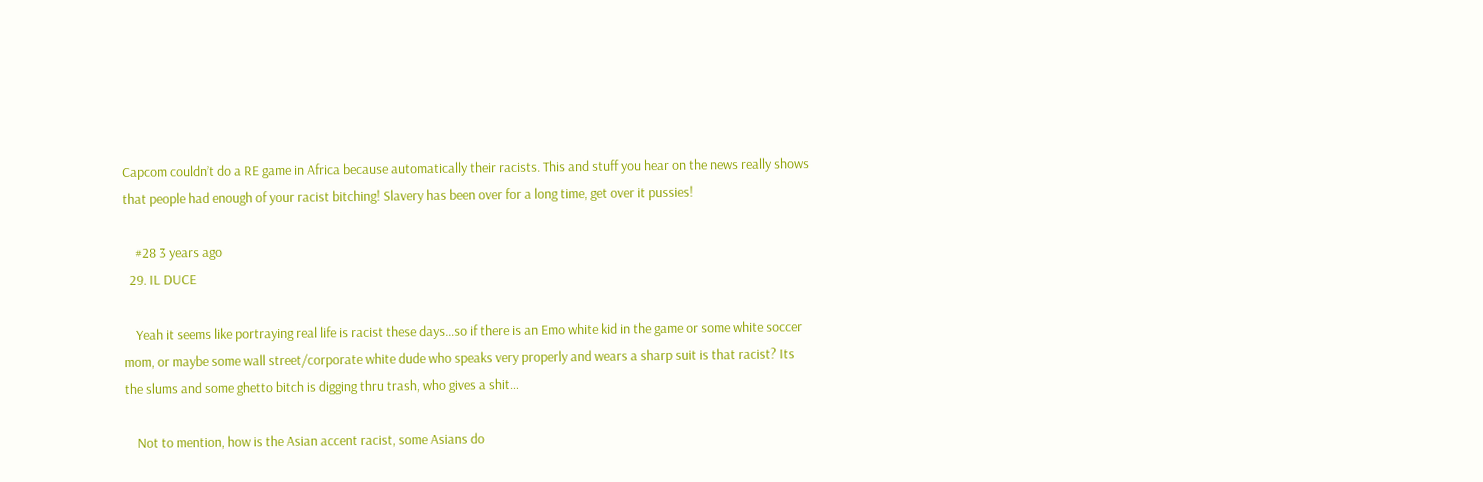Capcom couldn’t do a RE game in Africa because automatically their racists. This and stuff you hear on the news really shows that people had enough of your racist bitching! Slavery has been over for a long time, get over it pussies!

    #28 3 years ago
  29. IL DUCE

    Yeah it seems like portraying real life is racist these days…so if there is an Emo white kid in the game or some white soccer mom, or maybe some wall street/corporate white dude who speaks very properly and wears a sharp suit is that racist? Its the slums and some ghetto bitch is digging thru trash, who gives a shit…

    Not to mention, how is the Asian accent racist, some Asians do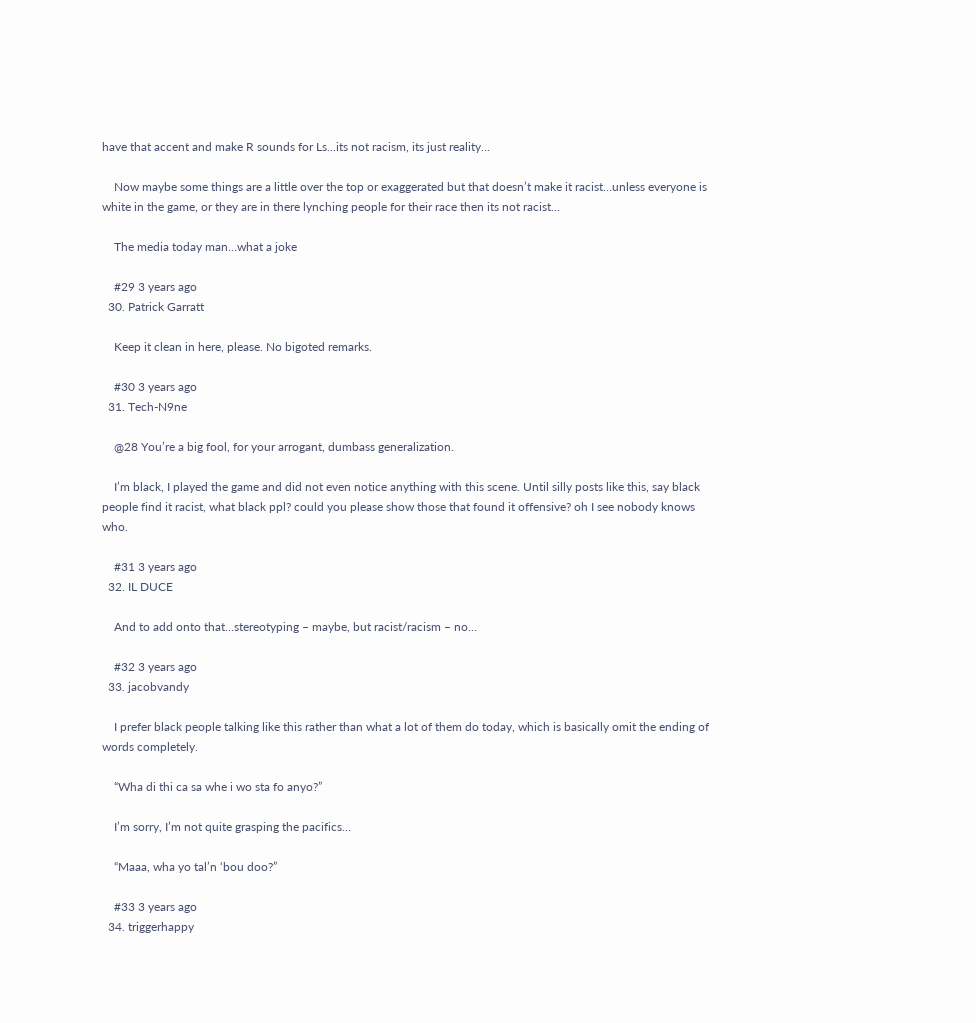have that accent and make R sounds for Ls…its not racism, its just reality…

    Now maybe some things are a little over the top or exaggerated but that doesn’t make it racist…unless everyone is white in the game, or they are in there lynching people for their race then its not racist…

    The media today man…what a joke

    #29 3 years ago
  30. Patrick Garratt

    Keep it clean in here, please. No bigoted remarks.

    #30 3 years ago
  31. Tech-N9ne

    @28 You’re a big fool, for your arrogant, dumbass generalization.

    I’m black, I played the game and did not even notice anything with this scene. Until silly posts like this, say black people find it racist, what black ppl? could you please show those that found it offensive? oh I see nobody knows who.

    #31 3 years ago
  32. IL DUCE

    And to add onto that…stereotyping – maybe, but racist/racism – no…

    #32 3 years ago
  33. jacobvandy

    I prefer black people talking like this rather than what a lot of them do today, which is basically omit the ending of words completely.

    “Wha di thi ca sa whe i wo sta fo anyo?”

    I’m sorry, I’m not quite grasping the pacifics…

    “Maaa, wha yo tal’n ‘bou doo?”

    #33 3 years ago
  34. triggerhappy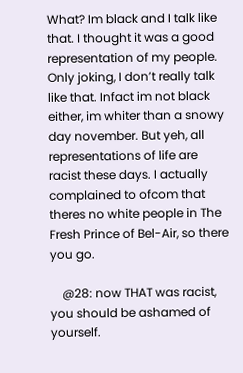What? Im black and I talk like that. I thought it was a good representation of my people. Only joking, I don’t really talk like that. Infact im not black either, im whiter than a snowy day november. But yeh, all representations of life are racist these days. I actually complained to ofcom that theres no white people in The Fresh Prince of Bel-Air, so there you go.

    @28: now THAT was racist, you should be ashamed of yourself.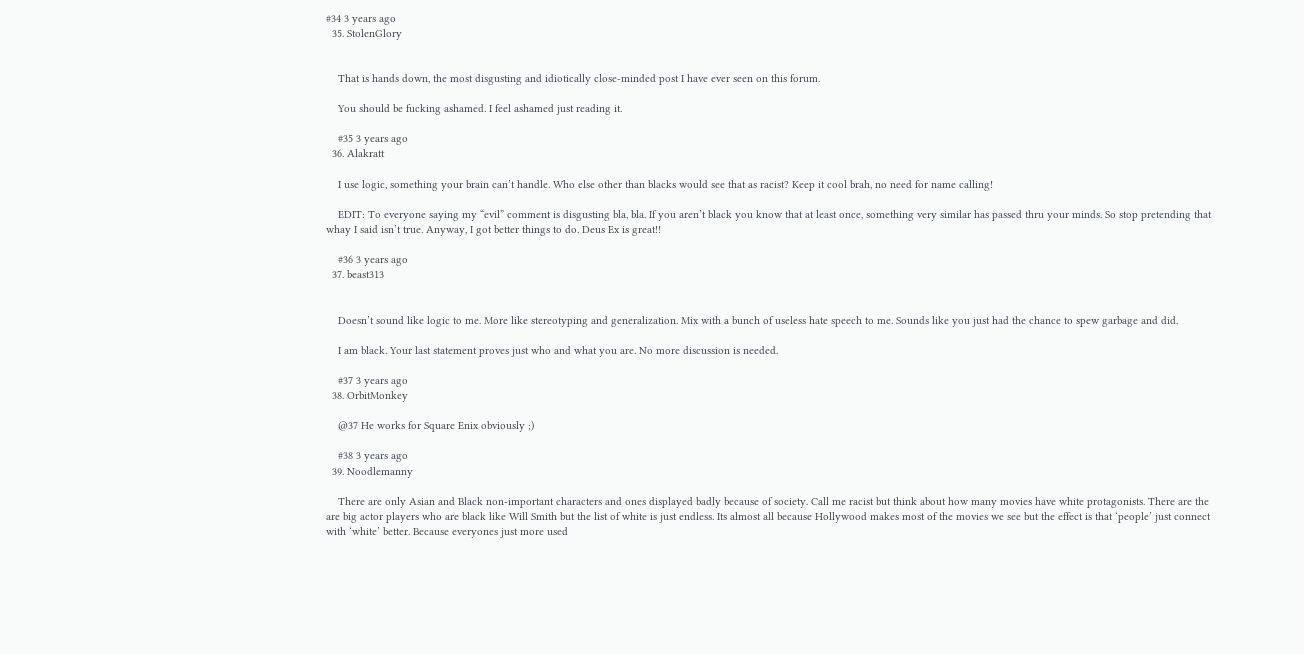#34 3 years ago
  35. StolenGlory


    That is hands down, the most disgusting and idiotically close-minded post I have ever seen on this forum.

    You should be fucking ashamed. I feel ashamed just reading it.

    #35 3 years ago
  36. Alakratt

    I use logic, something your brain can’t handle. Who else other than blacks would see that as racist? Keep it cool brah, no need for name calling!

    EDIT: To everyone saying my “evil” comment is disgusting bla, bla. If you aren’t black you know that at least once, something very similar has passed thru your minds. So stop pretending that whay I said isn’t true. Anyway, I got better things to do. Deus Ex is great!!

    #36 3 years ago
  37. beast313


    Doesn’t sound like logic to me. More like stereotyping and generalization. Mix with a bunch of useless hate speech to me. Sounds like you just had the chance to spew garbage and did.

    I am black. Your last statement proves just who and what you are. No more discussion is needed.

    #37 3 years ago
  38. OrbitMonkey

    @37 He works for Square Enix obviously ;)

    #38 3 years ago
  39. Noodlemanny

    There are only Asian and Black non-important characters and ones displayed badly because of society. Call me racist but think about how many movies have white protagonists. There are the are big actor players who are black like Will Smith but the list of white is just endless. Its almost all because Hollywood makes most of the movies we see but the effect is that ‘people’ just connect with ‘white’ better. Because everyones just more used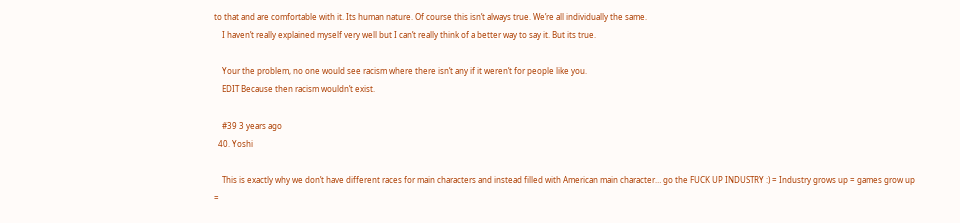to that and are comfortable with it. Its human nature. Of course this isn’t always true. We’re all individually the same.
    I haven’t really explained myself very well but I can’t really think of a better way to say it. But its true.

    Your the problem, no one would see racism where there isn’t any if it weren’t for people like you.
    EDIT Because then racism wouldn’t exist.

    #39 3 years ago
  40. Yoshi

    This is exactly why we don’t have different races for main characters and instead filled with American main character… go the FUCK UP INDUSTRY :) = Industry grows up = games grow up =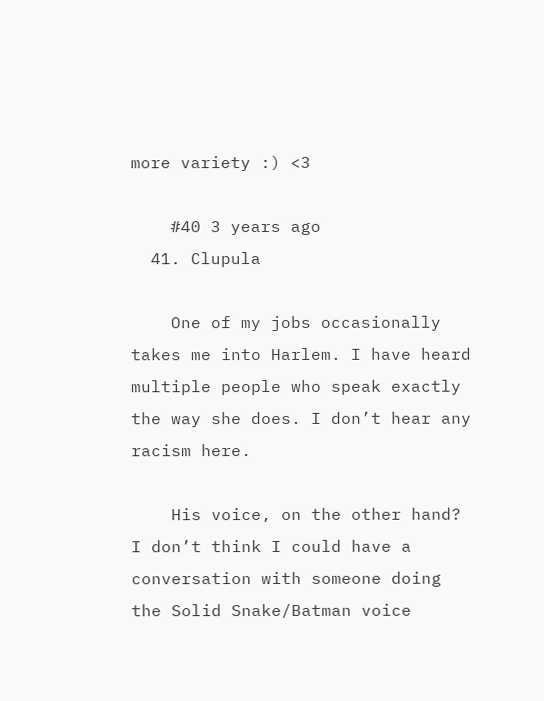more variety :) <3

    #40 3 years ago
  41. Clupula

    One of my jobs occasionally takes me into Harlem. I have heard multiple people who speak exactly the way she does. I don’t hear any racism here.

    His voice, on the other hand? I don’t think I could have a conversation with someone doing the Solid Snake/Batman voice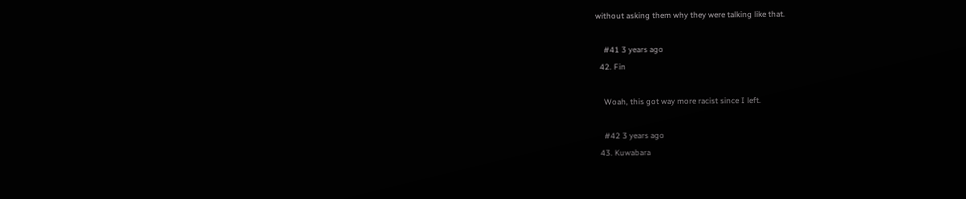without asking them why they were talking like that.

    #41 3 years ago
  42. Fin

    Woah, this got way more racist since I left.

    #42 3 years ago
  43. Kuwabara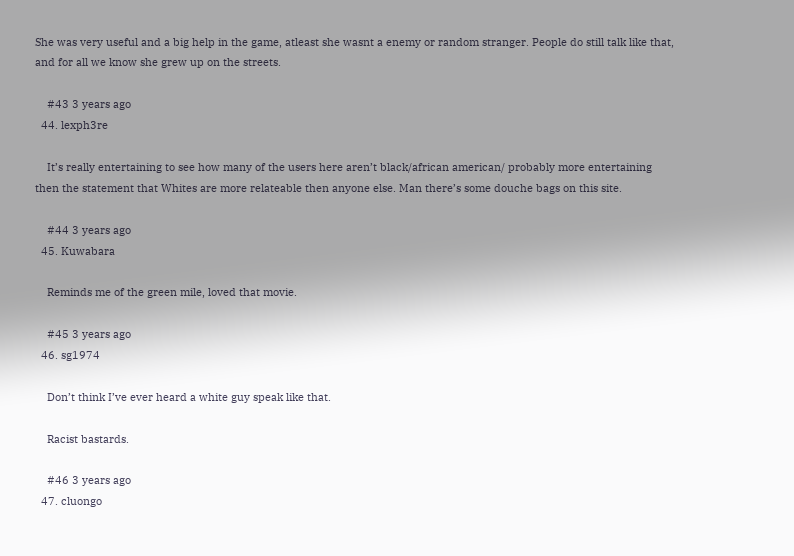She was very useful and a big help in the game, atleast she wasnt a enemy or random stranger. People do still talk like that, and for all we know she grew up on the streets.

    #43 3 years ago
  44. lexph3re

    It’s really entertaining to see how many of the users here aren’t black/african american/ probably more entertaining then the statement that Whites are more relateable then anyone else. Man there’s some douche bags on this site.

    #44 3 years ago
  45. Kuwabara

    Reminds me of the green mile, loved that movie.

    #45 3 years ago
  46. sg1974

    Don’t think I’ve ever heard a white guy speak like that.

    Racist bastards.

    #46 3 years ago
  47. cluongo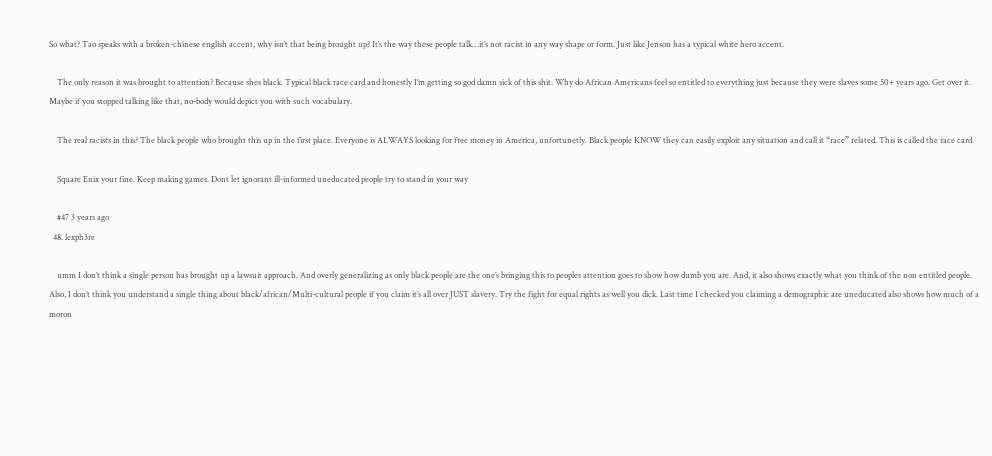So what? Tao speaks with a broken-chinese english accent, why isn’t that being brought up? It’s the way these people talk…it’s not racist in any way shape or form. Just like Jenson has a typical white hero accent.

    The only reason it was brought to attention? Because shes black. Typical black race card and honestly I’m getting so god damn sick of this shit. Why do African Americans feel so entitled to everything just because they were slaves some 50+ years ago. Get over it. Maybe if you stopped talking like that, no-body would depict you with such vocabulary.

    The real racists in this? The black people who brought this up in the first place. Everyone is ALWAYS looking for free money in America, unfortunetly. Black people KNOW they can easily exploit any situation and call it “race” related. This is called the race card.

    Square Enix your fine. Keep making games. Dont let ignorant ill-informed uneducated people try to stand in your way

    #47 3 years ago
  48. lexph3re

    umm I don’t think a single person has brought up a lawsuit approach. And overly generalizing as only black people are the one’s bringing this to peoples attention goes to show how dumb you are. And, it also shows exactly what you think of the non entitled people. Also, I don’t think you understand a single thing about black/african/Multi-cultural people if you claim it’s all over JUST slavery. Try the fight for equal rights as well you dick. Last time I checked you claiming a demographic are uneducated also shows how much of a moron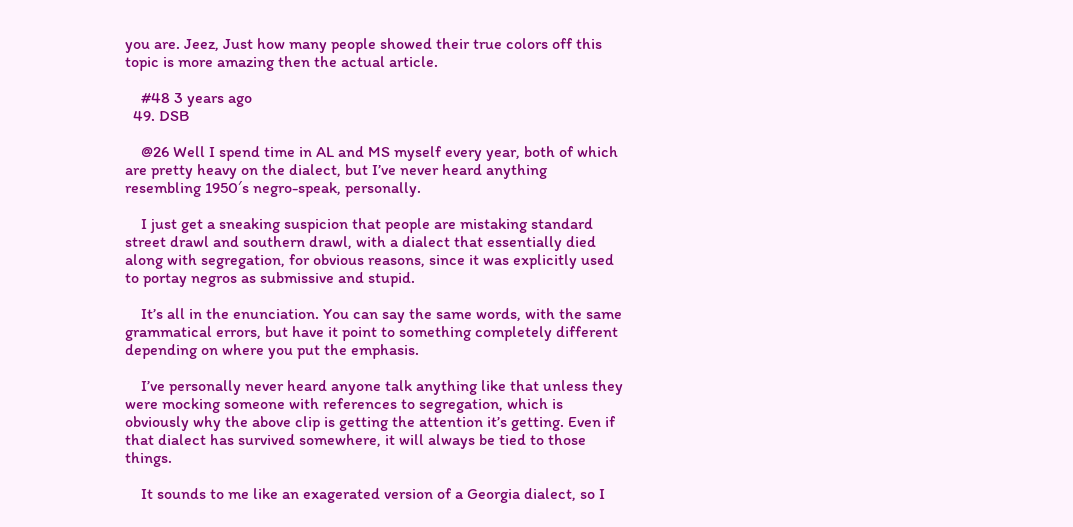you are. Jeez, Just how many people showed their true colors off this topic is more amazing then the actual article.

    #48 3 years ago
  49. DSB

    @26 Well I spend time in AL and MS myself every year, both of which are pretty heavy on the dialect, but I’ve never heard anything resembling 1950′s negro-speak, personally.

    I just get a sneaking suspicion that people are mistaking standard street drawl and southern drawl, with a dialect that essentially died along with segregation, for obvious reasons, since it was explicitly used to portay negros as submissive and stupid.

    It’s all in the enunciation. You can say the same words, with the same grammatical errors, but have it point to something completely different depending on where you put the emphasis.

    I’ve personally never heard anyone talk anything like that unless they were mocking someone with references to segregation, which is obviously why the above clip is getting the attention it’s getting. Even if that dialect has survived somewhere, it will always be tied to those things.

    It sounds to me like an exagerated version of a Georgia dialect, so I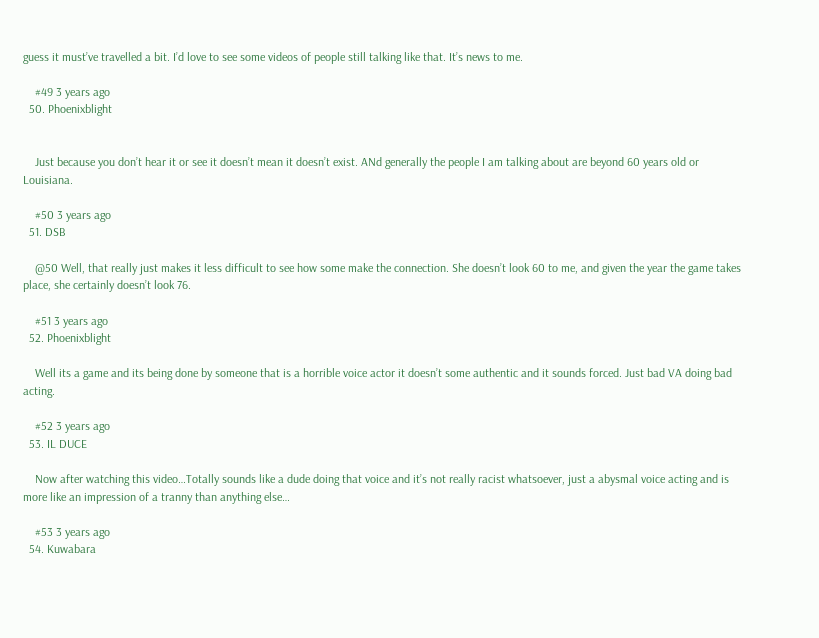guess it must’ve travelled a bit. I’d love to see some videos of people still talking like that. It’s news to me.

    #49 3 years ago
  50. Phoenixblight


    Just because you don’t hear it or see it doesn’t mean it doesn’t exist. ANd generally the people I am talking about are beyond 60 years old or Louisiana.

    #50 3 years ago
  51. DSB

    @50 Well, that really just makes it less difficult to see how some make the connection. She doesn’t look 60 to me, and given the year the game takes place, she certainly doesn’t look 76.

    #51 3 years ago
  52. Phoenixblight

    Well its a game and its being done by someone that is a horrible voice actor it doesn’t some authentic and it sounds forced. Just bad VA doing bad acting.

    #52 3 years ago
  53. IL DUCE

    Now after watching this video…Totally sounds like a dude doing that voice and it’s not really racist whatsoever, just a abysmal voice acting and is more like an impression of a tranny than anything else…

    #53 3 years ago
  54. Kuwabara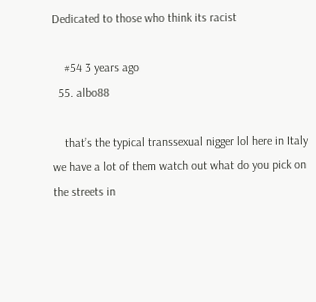Dedicated to those who think its racist

    #54 3 years ago
  55. albo88

    that’s the typical transsexual nigger lol here in Italy we have a lot of them watch out what do you pick on the streets in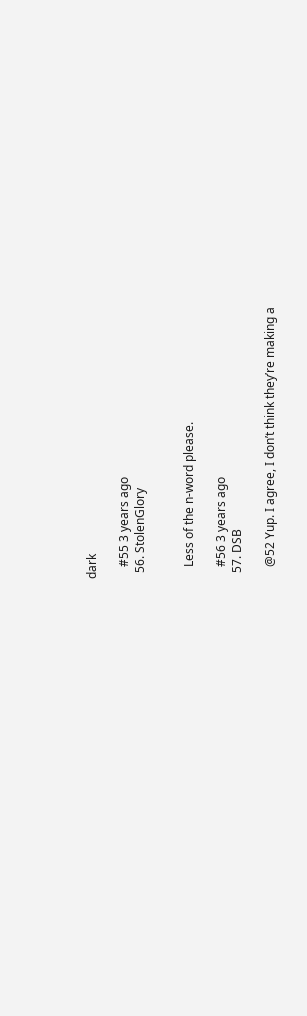dark

    #55 3 years ago
  56. StolenGlory


    Less of the n-word please.

    #56 3 years ago
  57. DSB

    @52 Yup. I agree, I don’t think they’re making a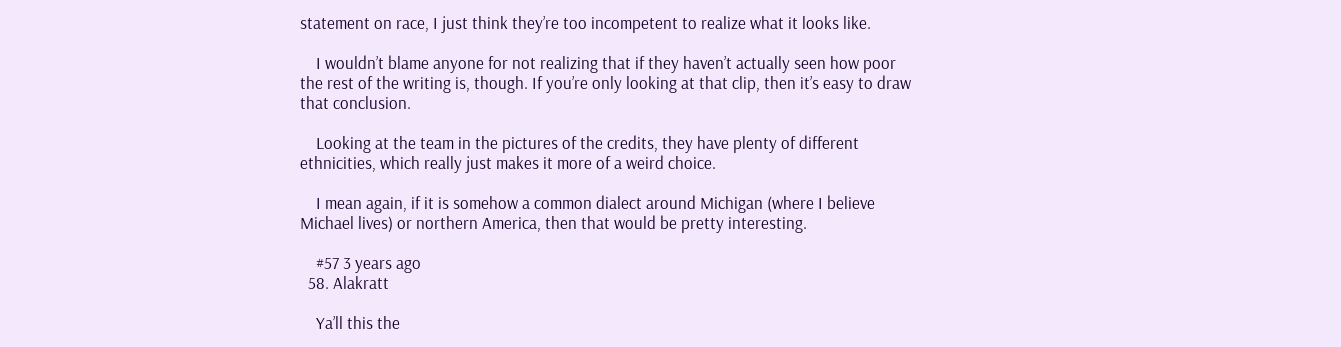statement on race, I just think they’re too incompetent to realize what it looks like.

    I wouldn’t blame anyone for not realizing that if they haven’t actually seen how poor the rest of the writing is, though. If you’re only looking at that clip, then it’s easy to draw that conclusion.

    Looking at the team in the pictures of the credits, they have plenty of different ethnicities, which really just makes it more of a weird choice.

    I mean again, if it is somehow a common dialect around Michigan (where I believe Michael lives) or northern America, then that would be pretty interesting.

    #57 3 years ago
  58. Alakratt

    Ya’ll this the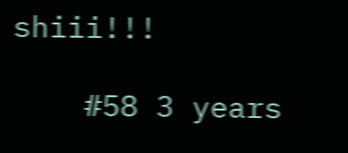shiii!!!

    #58 3 years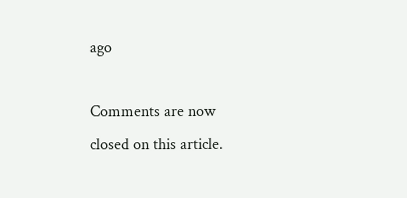ago

Comments are now closed on this article.